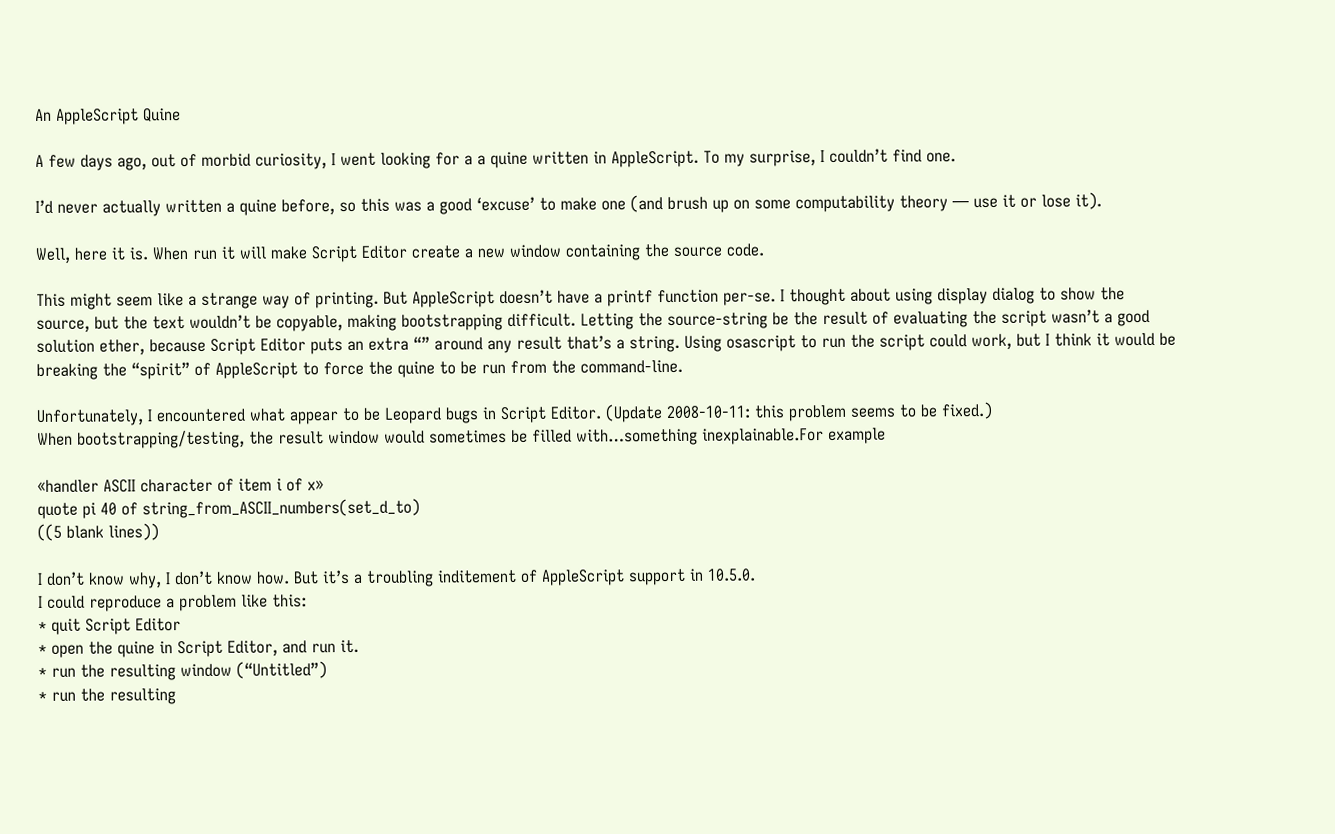An AppleScript Quine

A few days ago, out of morbid curiosity, I went looking for a a quine written in AppleScript. To my surprise, I couldn’t find one.

I’d never actually written a quine before, so this was a good ‘excuse’ to make one (and brush up on some computability theory — use it or lose it).

Well, here it is. When run it will make Script Editor create a new window containing the source code.

This might seem like a strange way of printing. But AppleScript doesn’t have a printf function per-se. I thought about using display dialog to show the source, but the text wouldn’t be copyable, making bootstrapping difficult. Letting the source-string be the result of evaluating the script wasn’t a good solution ether, because Script Editor puts an extra “” around any result that’s a string. Using osascript to run the script could work, but I think it would be breaking the “spirit” of AppleScript to force the quine to be run from the command-line.

Unfortunately, I encountered what appear to be Leopard bugs in Script Editor. (Update 2008-10-11: this problem seems to be fixed.)
When bootstrapping/testing, the result window would sometimes be filled with…something inexplainable.For example

«handler ASCII character of item i of x»
quote pi 40 of string_from_ASCII_numbers(set_d_to)
((5 blank lines))

I don’t know why, I don’t know how. But it’s a troubling inditement of AppleScript support in 10.5.0.
I could reproduce a problem like this:
* quit Script Editor
* open the quine in Script Editor, and run it.
* run the resulting window (“Untitled”)
* run the resulting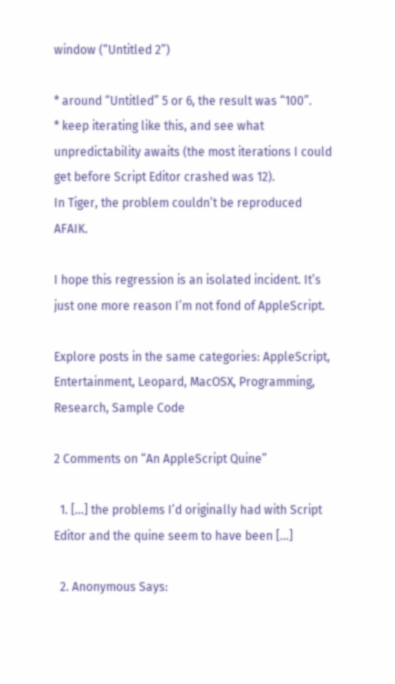window (“Untitled 2”)

* around “Untitled” 5 or 6, the result was “100”.
* keep iterating like this, and see what unpredictability awaits (the most iterations I could get before Script Editor crashed was 12).
In Tiger, the problem couldn’t be reproduced AFAIK.

I hope this regression is an isolated incident. It’s just one more reason I’m not fond of AppleScript.

Explore posts in the same categories: AppleScript, Entertainment, Leopard, MacOSX, Programming, Research, Sample Code

2 Comments on “An AppleScript Quine”

  1. […] the problems I’d originally had with Script Editor and the quine seem to have been […]

  2. Anonymous Says: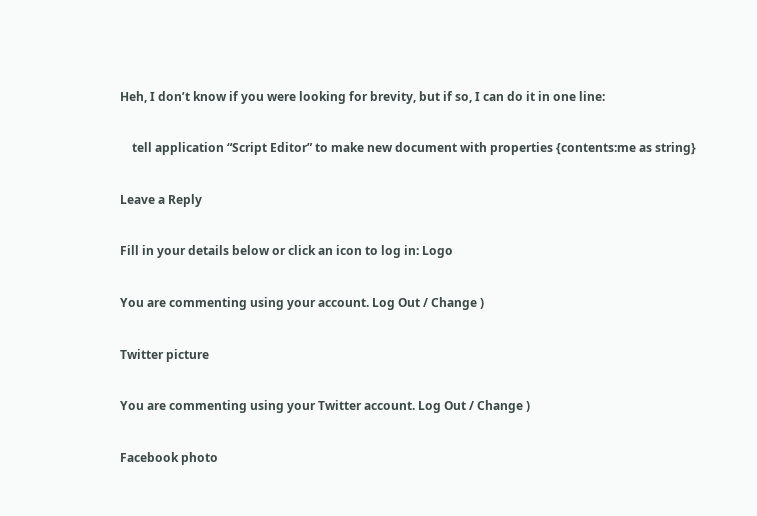Heh, I don’t know if you were looking for brevity, but if so, I can do it in one line:

    tell application “Script Editor” to make new document with properties {contents:me as string}

Leave a Reply

Fill in your details below or click an icon to log in: Logo

You are commenting using your account. Log Out / Change )

Twitter picture

You are commenting using your Twitter account. Log Out / Change )

Facebook photo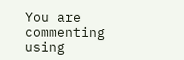You are commenting using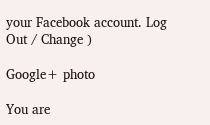your Facebook account. Log Out / Change )

Google+ photo

You are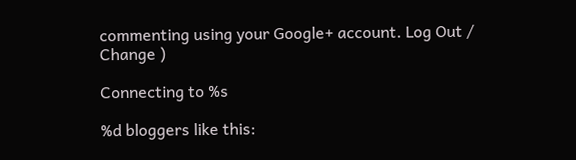commenting using your Google+ account. Log Out / Change )

Connecting to %s

%d bloggers like this: